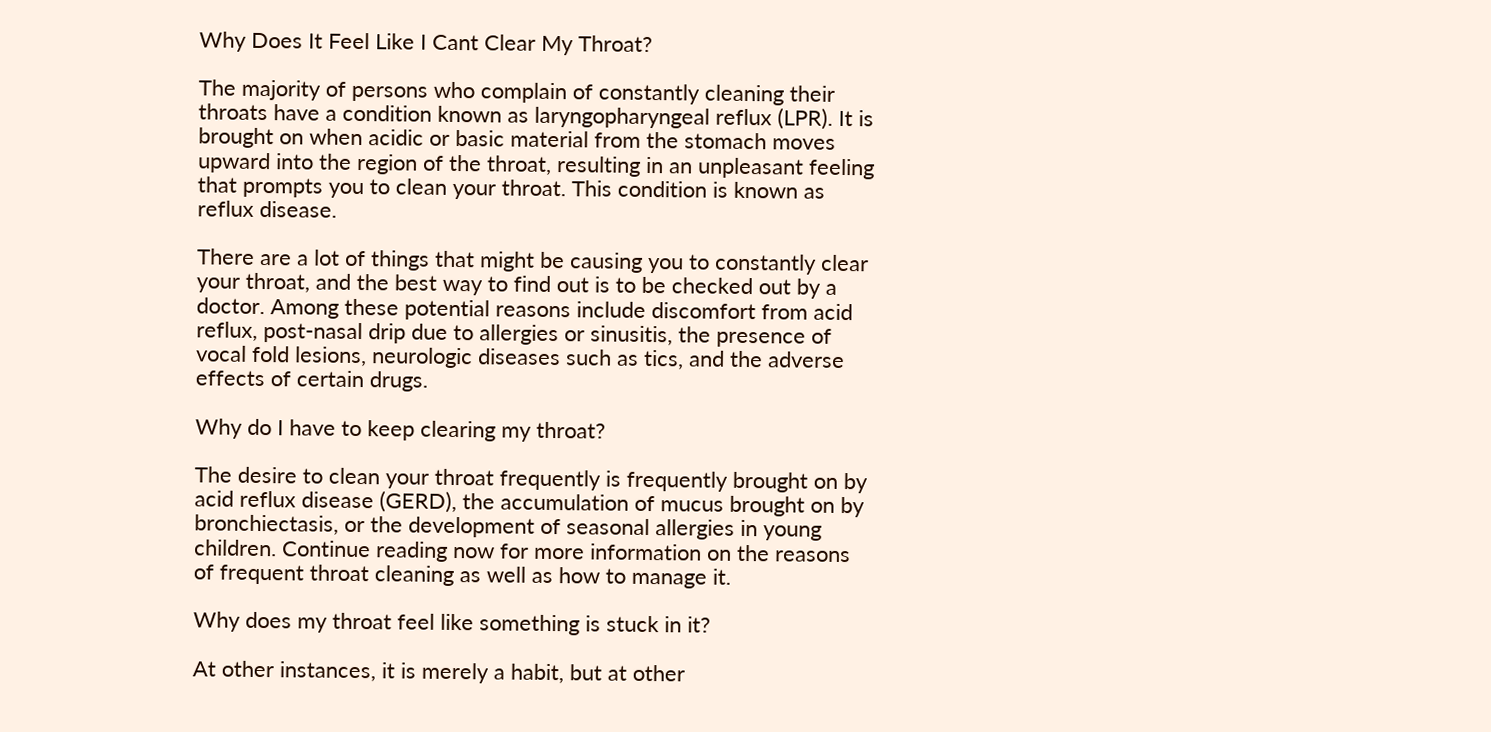Why Does It Feel Like I Cant Clear My Throat?

The majority of persons who complain of constantly cleaning their throats have a condition known as laryngopharyngeal reflux (LPR). It is brought on when acidic or basic material from the stomach moves upward into the region of the throat, resulting in an unpleasant feeling that prompts you to clean your throat. This condition is known as reflux disease.

There are a lot of things that might be causing you to constantly clear your throat, and the best way to find out is to be checked out by a doctor. Among these potential reasons include discomfort from acid reflux, post-nasal drip due to allergies or sinusitis, the presence of vocal fold lesions, neurologic diseases such as tics, and the adverse effects of certain drugs.

Why do I have to keep clearing my throat?

The desire to clean your throat frequently is frequently brought on by acid reflux disease (GERD), the accumulation of mucus brought on by bronchiectasis, or the development of seasonal allergies in young children. Continue reading now for more information on the reasons of frequent throat cleaning as well as how to manage it.

Why does my throat feel like something is stuck in it?

At other instances, it is merely a habit, but at other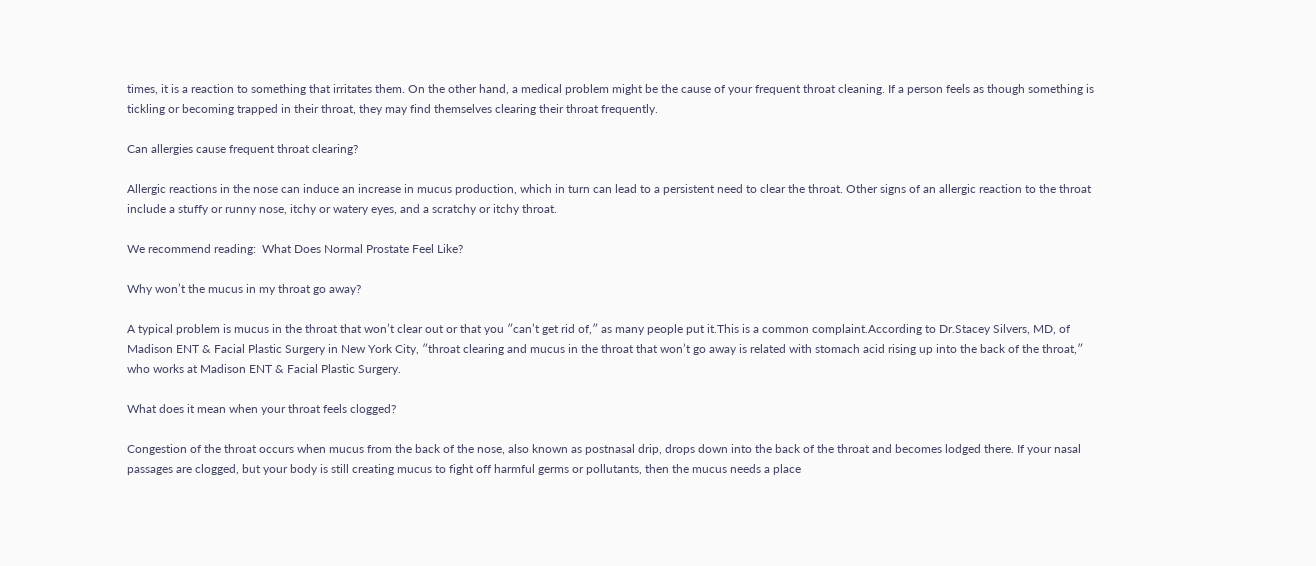times, it is a reaction to something that irritates them. On the other hand, a medical problem might be the cause of your frequent throat cleaning. If a person feels as though something is tickling or becoming trapped in their throat, they may find themselves clearing their throat frequently.

Can allergies cause frequent throat clearing?

Allergic reactions in the nose can induce an increase in mucus production, which in turn can lead to a persistent need to clear the throat. Other signs of an allergic reaction to the throat include a stuffy or runny nose, itchy or watery eyes, and a scratchy or itchy throat.

We recommend reading:  What Does Normal Prostate Feel Like?

Why won’t the mucus in my throat go away?

A typical problem is mucus in the throat that won’t clear out or that you ″can’t get rid of,″ as many people put it.This is a common complaint.According to Dr.Stacey Silvers, MD, of Madison ENT & Facial Plastic Surgery in New York City, ″throat clearing and mucus in the throat that won’t go away is related with stomach acid rising up into the back of the throat,″ who works at Madison ENT & Facial Plastic Surgery.

What does it mean when your throat feels clogged?

Congestion of the throat occurs when mucus from the back of the nose, also known as postnasal drip, drops down into the back of the throat and becomes lodged there. If your nasal passages are clogged, but your body is still creating mucus to fight off harmful germs or pollutants, then the mucus needs a place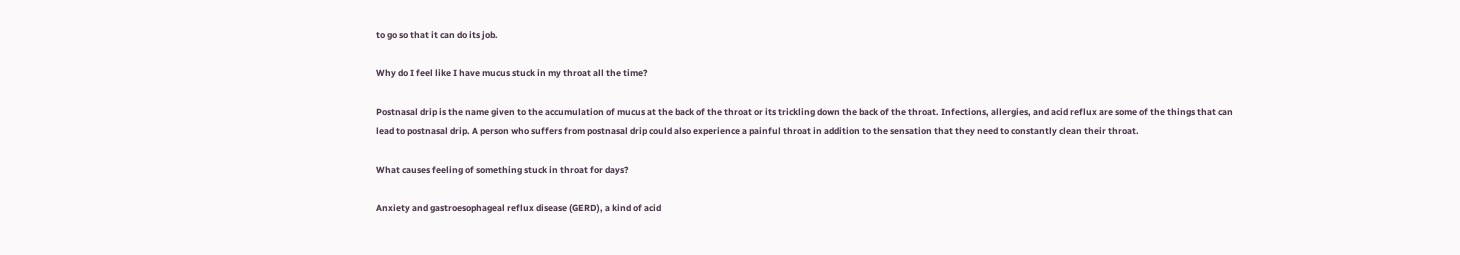to go so that it can do its job.

Why do I feel like I have mucus stuck in my throat all the time?

Postnasal drip is the name given to the accumulation of mucus at the back of the throat or its trickling down the back of the throat. Infections, allergies, and acid reflux are some of the things that can lead to postnasal drip. A person who suffers from postnasal drip could also experience a painful throat in addition to the sensation that they need to constantly clean their throat.

What causes feeling of something stuck in throat for days?

Anxiety and gastroesophageal reflux disease (GERD), a kind of acid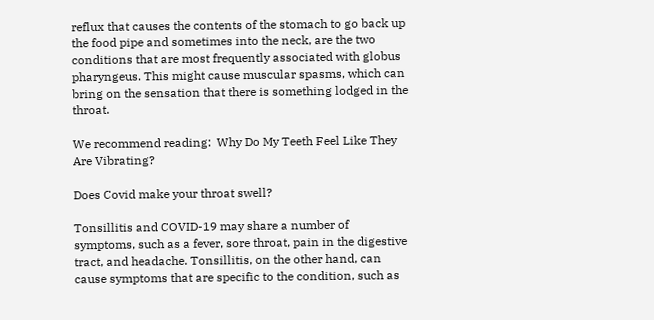reflux that causes the contents of the stomach to go back up the food pipe and sometimes into the neck, are the two conditions that are most frequently associated with globus pharyngeus. This might cause muscular spasms, which can bring on the sensation that there is something lodged in the throat.

We recommend reading:  Why Do My Teeth Feel Like They Are Vibrating?

Does Covid make your throat swell?

Tonsillitis and COVID-19 may share a number of symptoms, such as a fever, sore throat, pain in the digestive tract, and headache. Tonsillitis, on the other hand, can cause symptoms that are specific to the condition, such as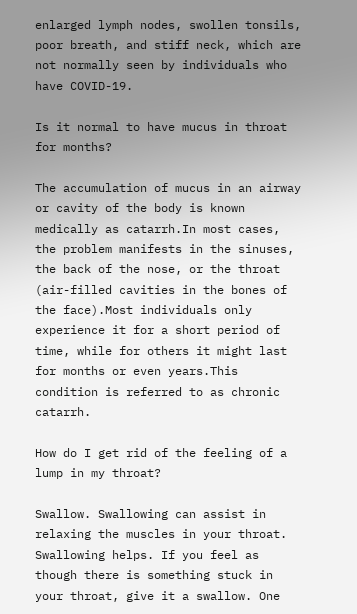enlarged lymph nodes, swollen tonsils, poor breath, and stiff neck, which are not normally seen by individuals who have COVID-19.

Is it normal to have mucus in throat for months?

The accumulation of mucus in an airway or cavity of the body is known medically as catarrh.In most cases, the problem manifests in the sinuses, the back of the nose, or the throat (air-filled cavities in the bones of the face).Most individuals only experience it for a short period of time, while for others it might last for months or even years.This condition is referred to as chronic catarrh.

How do I get rid of the feeling of a lump in my throat?

Swallow. Swallowing can assist in relaxing the muscles in your throat. Swallowing helps. If you feel as though there is something stuck in your throat, give it a swallow. One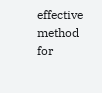effective method for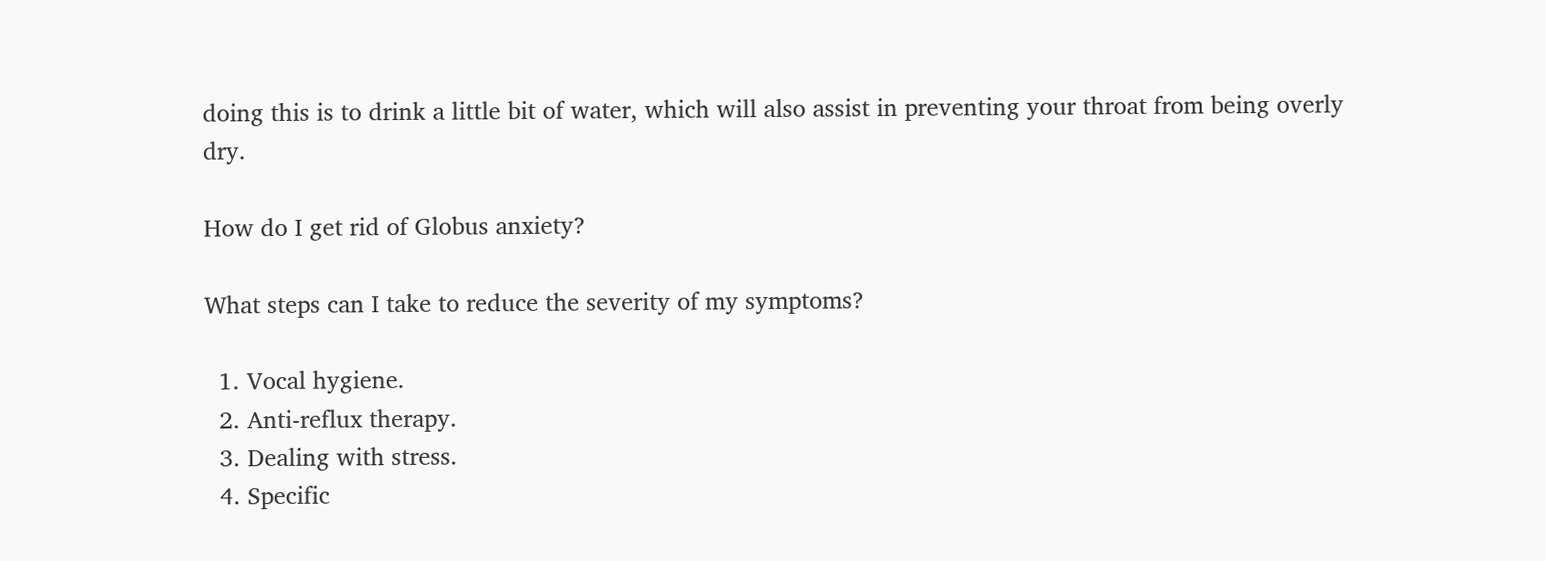doing this is to drink a little bit of water, which will also assist in preventing your throat from being overly dry.

How do I get rid of Globus anxiety?

What steps can I take to reduce the severity of my symptoms?

  1. Vocal hygiene.
  2. Anti-reflux therapy.
  3. Dealing with stress.
  4. Specific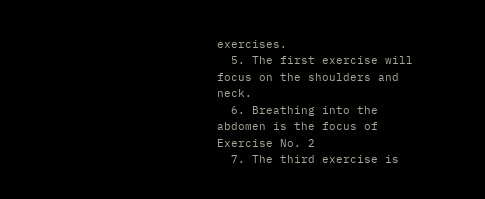exercises.
  5. The first exercise will focus on the shoulders and neck.
  6. Breathing into the abdomen is the focus of Exercise No. 2
  7. The third exercise is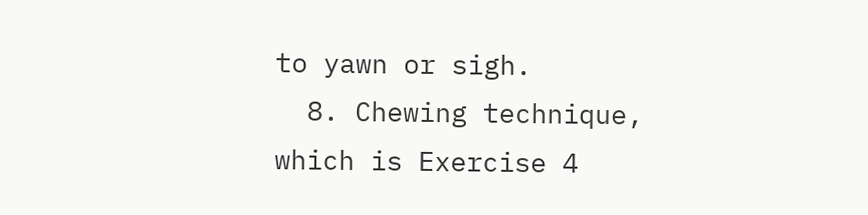to yawn or sigh.
  8. Chewing technique, which is Exercise 4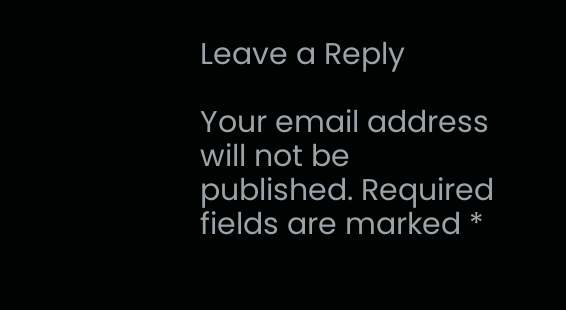Leave a Reply

Your email address will not be published. Required fields are marked *